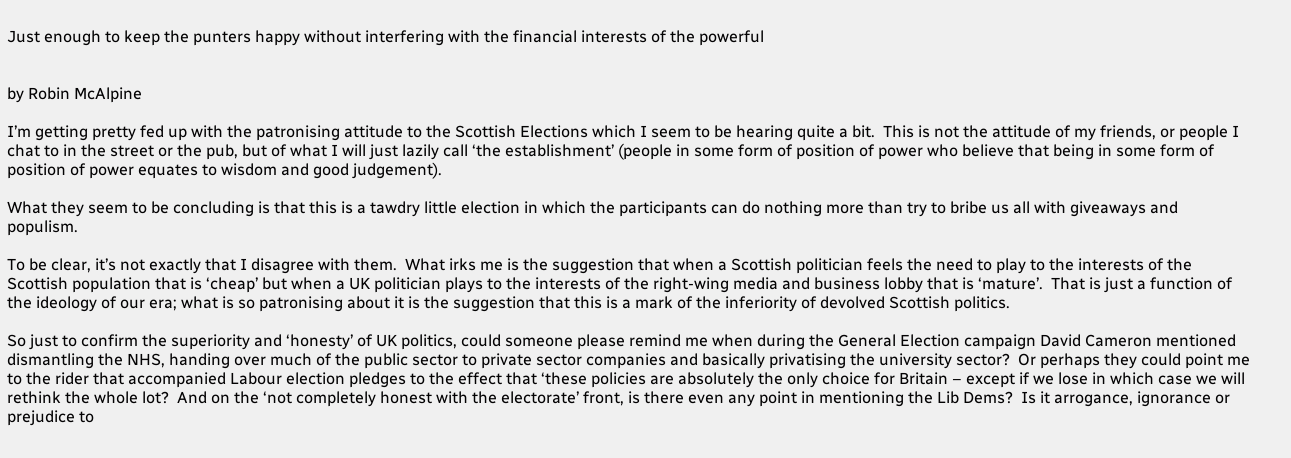Just enough to keep the punters happy without interfering with the financial interests of the powerful


by Robin McAlpine

I’m getting pretty fed up with the patronising attitude to the Scottish Elections which I seem to be hearing quite a bit.  This is not the attitude of my friends, or people I chat to in the street or the pub, but of what I will just lazily call ‘the establishment’ (people in some form of position of power who believe that being in some form of position of power equates to wisdom and good judgement).

What they seem to be concluding is that this is a tawdry little election in which the participants can do nothing more than try to bribe us all with giveaways and populism.

To be clear, it’s not exactly that I disagree with them.  What irks me is the suggestion that when a Scottish politician feels the need to play to the interests of the Scottish population that is ‘cheap’ but when a UK politician plays to the interests of the right-wing media and business lobby that is ‘mature’.  That is just a function of the ideology of our era; what is so patronising about it is the suggestion that this is a mark of the inferiority of devolved Scottish politics.

So just to confirm the superiority and ‘honesty’ of UK politics, could someone please remind me when during the General Election campaign David Cameron mentioned dismantling the NHS, handing over much of the public sector to private sector companies and basically privatising the university sector?  Or perhaps they could point me to the rider that accompanied Labour election pledges to the effect that ‘these policies are absolutely the only choice for Britain – except if we lose in which case we will rethink the whole lot?  And on the ‘not completely honest with the electorate’ front, is there even any point in mentioning the Lib Dems?  Is it arrogance, ignorance or prejudice to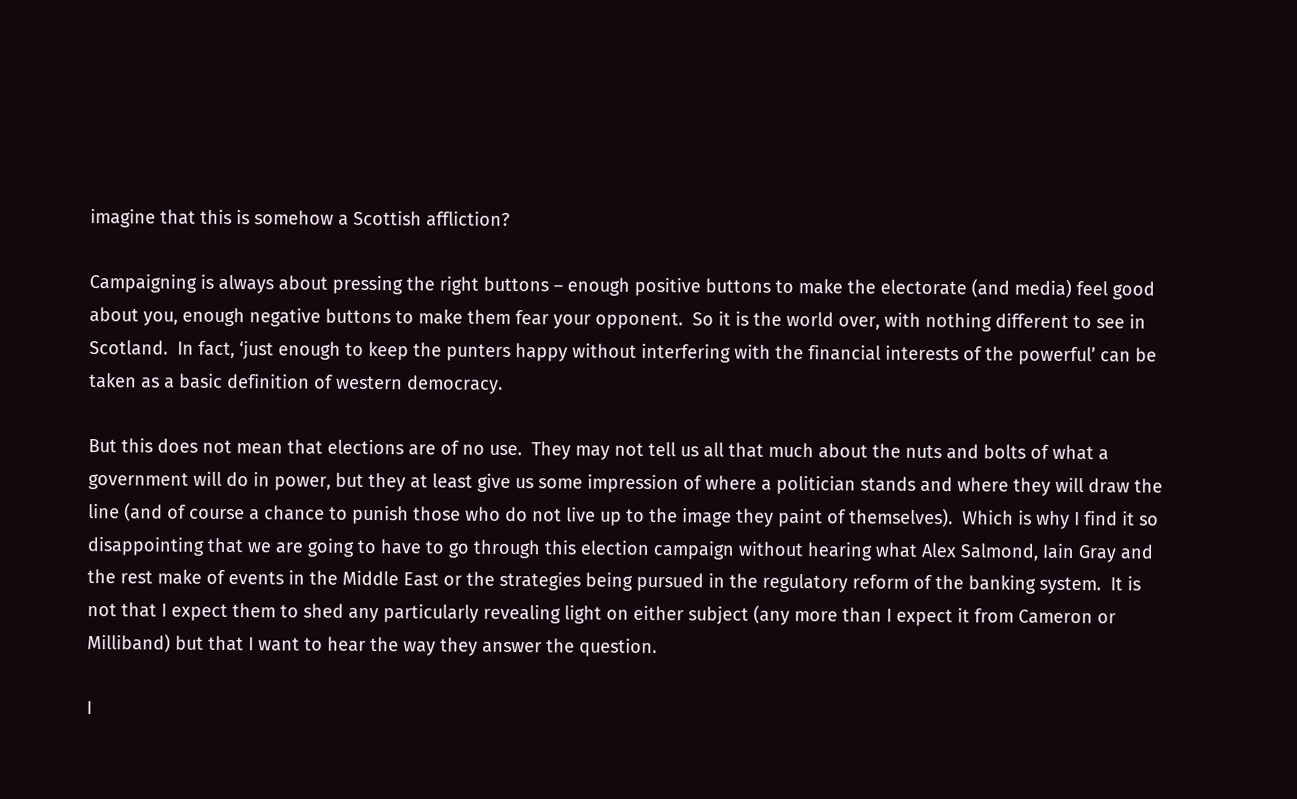imagine that this is somehow a Scottish affliction?

Campaigning is always about pressing the right buttons – enough positive buttons to make the electorate (and media) feel good about you, enough negative buttons to make them fear your opponent.  So it is the world over, with nothing different to see in Scotland.  In fact, ‘just enough to keep the punters happy without interfering with the financial interests of the powerful’ can be taken as a basic definition of western democracy.

But this does not mean that elections are of no use.  They may not tell us all that much about the nuts and bolts of what a government will do in power, but they at least give us some impression of where a politician stands and where they will draw the line (and of course a chance to punish those who do not live up to the image they paint of themselves).  Which is why I find it so disappointing that we are going to have to go through this election campaign without hearing what Alex Salmond, Iain Gray and the rest make of events in the Middle East or the strategies being pursued in the regulatory reform of the banking system.  It is not that I expect them to shed any particularly revealing light on either subject (any more than I expect it from Cameron or Milliband) but that I want to hear the way they answer the question.

I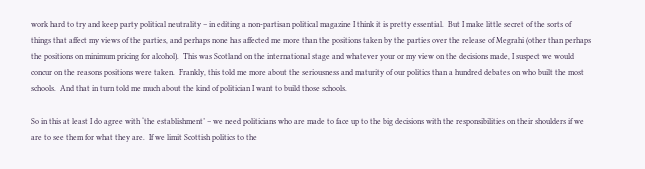work hard to try and keep party political neutrality – in editing a non-partisan political magazine I think it is pretty essential.  But I make little secret of the sorts of things that affect my views of the parties, and perhaps none has affected me more than the positions taken by the parties over the release of Megrahi (other than perhaps the positions on minimum pricing for alcohol).  This was Scotland on the international stage and whatever your or my view on the decisions made, I suspect we would concur on the reasons positions were taken.  Frankly, this told me more about the seriousness and maturity of our politics than a hundred debates on who built the most schools.  And that in turn told me much about the kind of politician I want to build those schools.

So in this at least I do agree with ‘the establishment’ – we need politicians who are made to face up to the big decisions with the responsibilities on their shoulders if we are to see them for what they are.  If we limit Scottish politics to the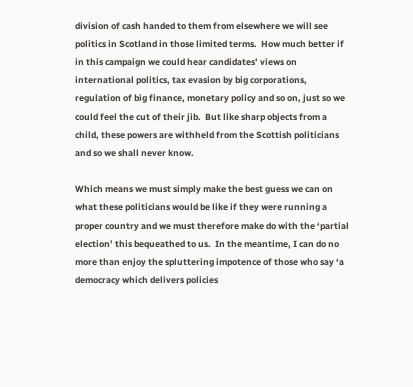division of cash handed to them from elsewhere we will see politics in Scotland in those limited terms.  How much better if in this campaign we could hear candidates’ views on international politics, tax evasion by big corporations, regulation of big finance, monetary policy and so on, just so we could feel the cut of their jib.  But like sharp objects from a child, these powers are withheld from the Scottish politicians and so we shall never know.

Which means we must simply make the best guess we can on what these politicians would be like if they were running a proper country and we must therefore make do with the ‘partial election’ this bequeathed to us.  In the meantime, I can do no more than enjoy the spluttering impotence of those who say ‘a democracy which delivers policies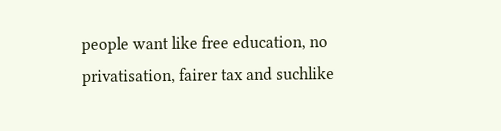people want like free education, no privatisation, fairer tax and suchlike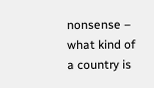nonsense – what kind of a country is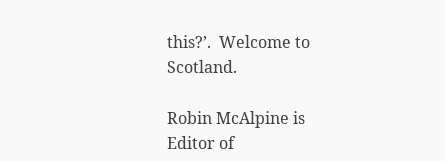this?’.  Welcome to Scotland.

Robin McAlpine is Editor of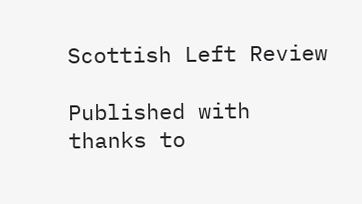Scottish Left Review

Published with thanks to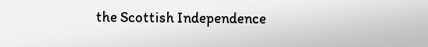the Scottish Independence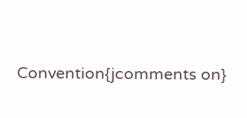Convention{jcomments on}